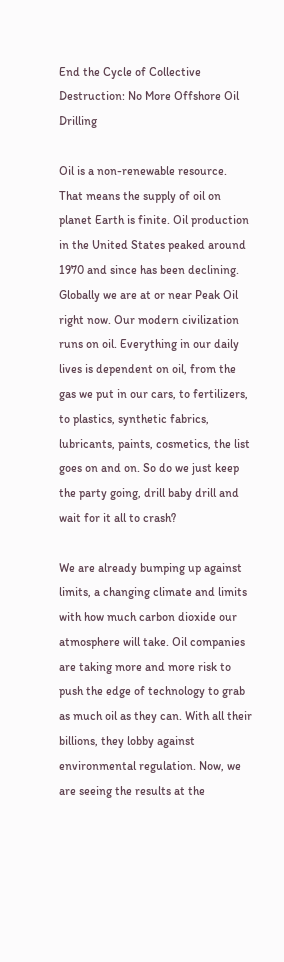End the Cycle of Collective Destruction: No More Offshore Oil Drilling

Oil is a non-renewable resource. That means the supply of oil on planet Earth is finite. Oil production in the United States peaked around 1970 and since has been declining. Globally we are at or near Peak Oil right now. Our modern civilization runs on oil. Everything in our daily lives is dependent on oil, from the gas we put in our cars, to fertilizers, to plastics, synthetic fabrics, lubricants, paints, cosmetics, the list goes on and on. So do we just keep the party going, drill baby drill and wait for it all to crash?

We are already bumping up against limits, a changing climate and limits with how much carbon dioxide our atmosphere will take. Oil companies are taking more and more risk to push the edge of technology to grab as much oil as they can. With all their billions, they lobby against environmental regulation. Now, we are seeing the results at the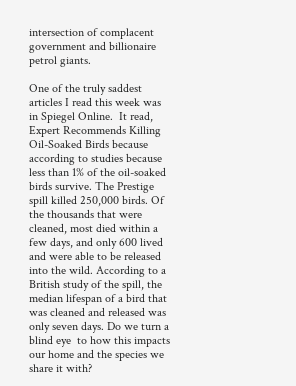intersection of complacent government and billionaire petrol giants.

One of the truly saddest articles I read this week was  in Spiegel Online.  It read, Expert Recommends Killing Oil-Soaked Birds because according to studies because less than 1% of the oil-soaked birds survive. The Prestige spill killed 250,000 birds. Of the thousands that were cleaned, most died within a few days, and only 600 lived and were able to be released into the wild. According to a British study of the spill, the median lifespan of a bird that was cleaned and released was only seven days. Do we turn a blind eye  to how this impacts our home and the species we share it with?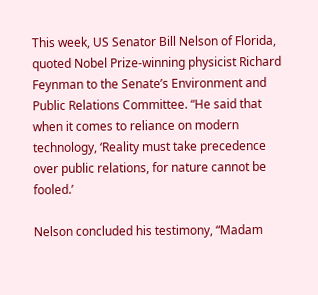This week, US Senator Bill Nelson of Florida, quoted Nobel Prize-winning physicist Richard Feynman to the Senate’s Environment and Public Relations Committee. “He said that when it comes to reliance on modern technology, ‘Reality must take precedence over public relations, for nature cannot be fooled.’

Nelson concluded his testimony, “Madam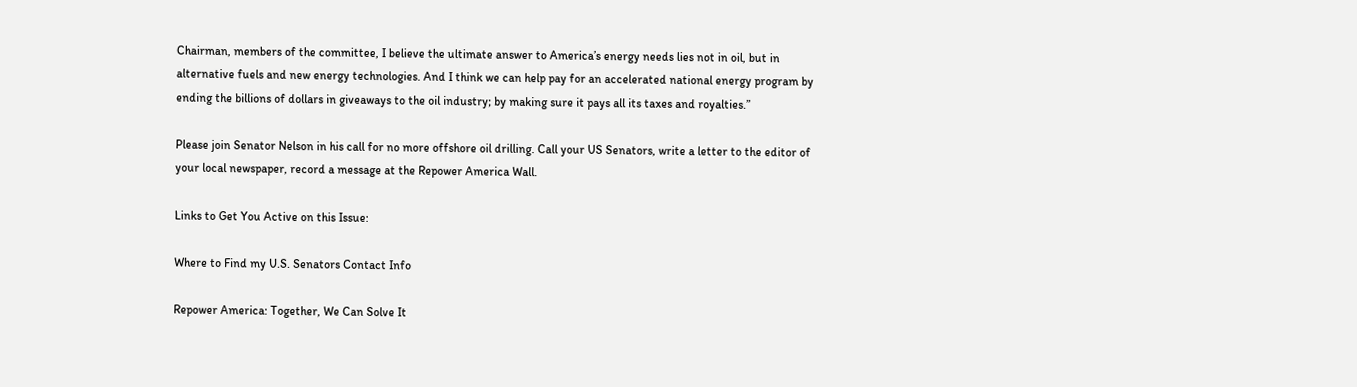Chairman, members of the committee, I believe the ultimate answer to America’s energy needs lies not in oil, but in alternative fuels and new energy technologies. And I think we can help pay for an accelerated national energy program by ending the billions of dollars in giveaways to the oil industry; by making sure it pays all its taxes and royalties.”

Please join Senator Nelson in his call for no more offshore oil drilling. Call your US Senators, write a letter to the editor of your local newspaper, record a message at the Repower America Wall.

Links to Get You Active on this Issue:

Where to Find my U.S. Senators Contact Info

Repower America: Together, We Can Solve It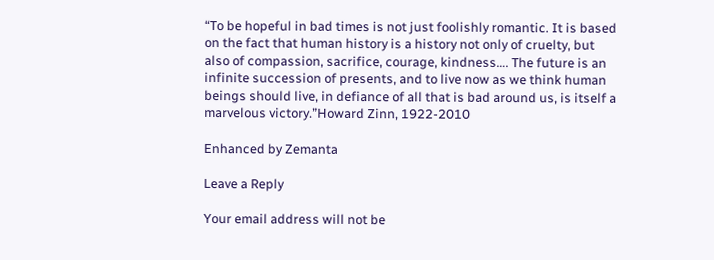“To be hopeful in bad times is not just foolishly romantic. It is based on the fact that human history is a history not only of cruelty, but also of compassion, sacrifice, courage, kindness…. The future is an infinite succession of presents, and to live now as we think human beings should live, in defiance of all that is bad around us, is itself a marvelous victory.”Howard Zinn, 1922-2010

Enhanced by Zemanta

Leave a Reply

Your email address will not be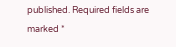published. Required fields are marked *